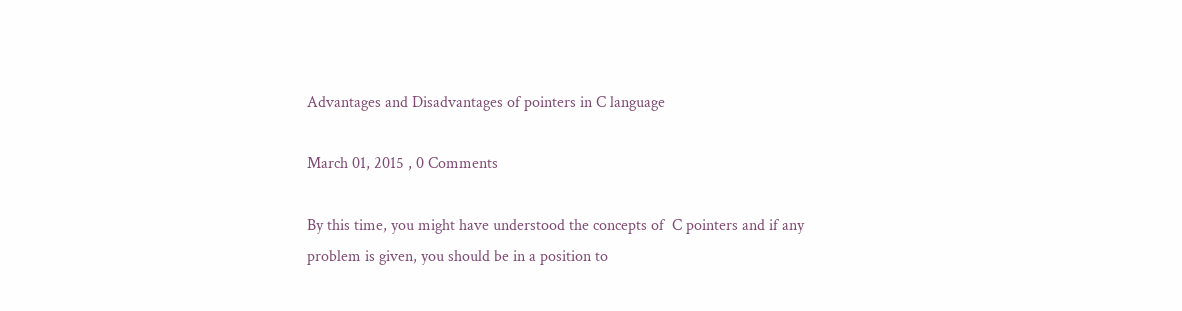Advantages and Disadvantages of pointers in C language

March 01, 2015 , 0 Comments

By this time, you might have understood the concepts of  C pointers and if any problem is given, you should be in a position to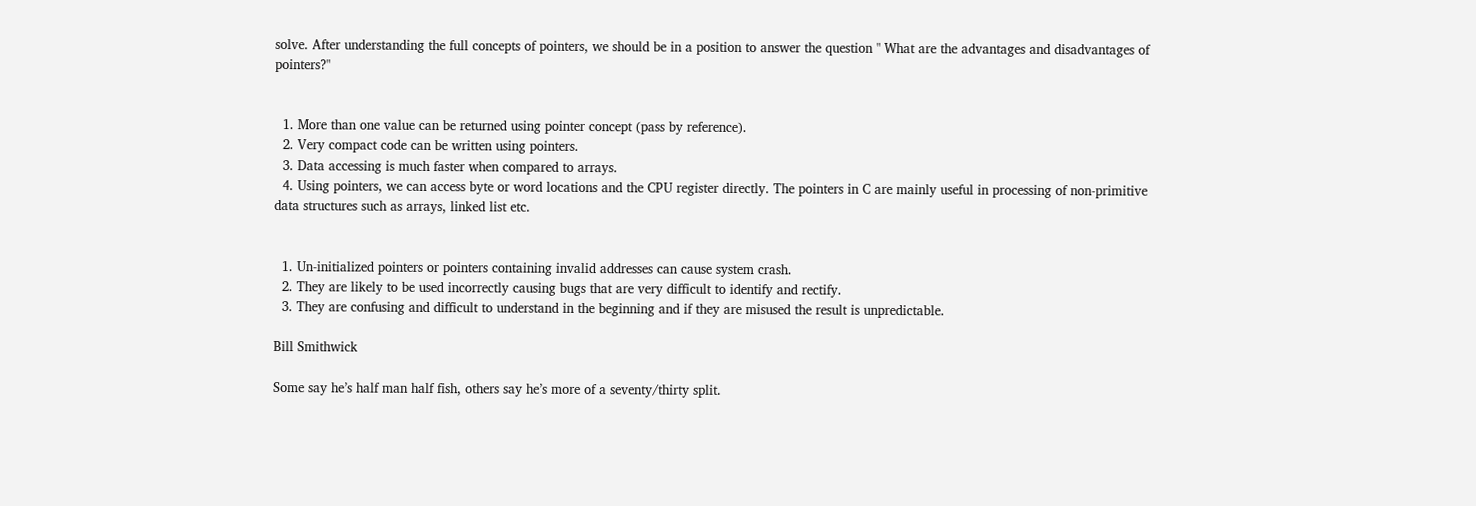solve. After understanding the full concepts of pointers, we should be in a position to answer the question " What are the advantages and disadvantages of pointers?"


  1. More than one value can be returned using pointer concept (pass by reference).
  2. Very compact code can be written using pointers.
  3. Data accessing is much faster when compared to arrays.
  4. Using pointers, we can access byte or word locations and the CPU register directly. The pointers in C are mainly useful in processing of non-primitive data structures such as arrays, linked list etc.


  1. Un-initialized pointers or pointers containing invalid addresses can cause system crash.
  2. They are likely to be used incorrectly causing bugs that are very difficult to identify and rectify.
  3. They are confusing and difficult to understand in the beginning and if they are misused the result is unpredictable.

Bill Smithwick

Some say he’s half man half fish, others say he’s more of a seventy/thirty split.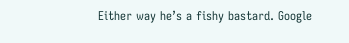Either way he’s a fishy bastard. Google